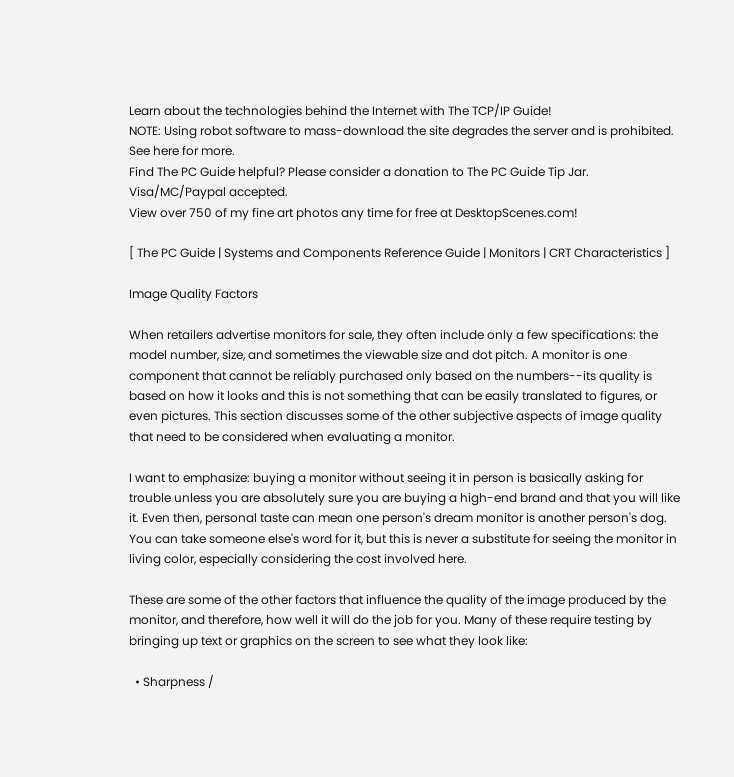Learn about the technologies behind the Internet with The TCP/IP Guide!
NOTE: Using robot software to mass-download the site degrades the server and is prohibited. See here for more.
Find The PC Guide helpful? Please consider a donation to The PC Guide Tip Jar. Visa/MC/Paypal accepted.
View over 750 of my fine art photos any time for free at DesktopScenes.com!

[ The PC Guide | Systems and Components Reference Guide | Monitors | CRT Characteristics ]

Image Quality Factors

When retailers advertise monitors for sale, they often include only a few specifications: the model number, size, and sometimes the viewable size and dot pitch. A monitor is one component that cannot be reliably purchased only based on the numbers--its quality is based on how it looks and this is not something that can be easily translated to figures, or even pictures. This section discusses some of the other subjective aspects of image quality that need to be considered when evaluating a monitor.

I want to emphasize: buying a monitor without seeing it in person is basically asking for trouble unless you are absolutely sure you are buying a high-end brand and that you will like it. Even then, personal taste can mean one person's dream monitor is another person's dog. You can take someone else's word for it, but this is never a substitute for seeing the monitor in living color, especially considering the cost involved here.

These are some of the other factors that influence the quality of the image produced by the monitor, and therefore, how well it will do the job for you. Many of these require testing by bringing up text or graphics on the screen to see what they look like:

  • Sharpness /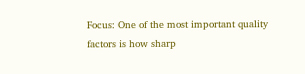Focus: One of the most important quality factors is how sharp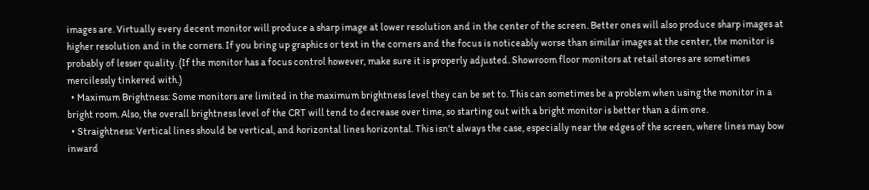images are. Virtually every decent monitor will produce a sharp image at lower resolution and in the center of the screen. Better ones will also produce sharp images at higher resolution and in the corners. If you bring up graphics or text in the corners and the focus is noticeably worse than similar images at the center, the monitor is probably of lesser quality. (If the monitor has a focus control however, make sure it is properly adjusted. Showroom floor monitors at retail stores are sometimes mercilessly tinkered with.)
  • Maximum Brightness: Some monitors are limited in the maximum brightness level they can be set to. This can sometimes be a problem when using the monitor in a bright room. Also, the overall brightness level of the CRT will tend to decrease over time, so starting out with a bright monitor is better than a dim one.
  • Straightness: Vertical lines should be vertical, and horizontal lines horizontal. This isn't always the case, especially near the edges of the screen, where lines may bow inward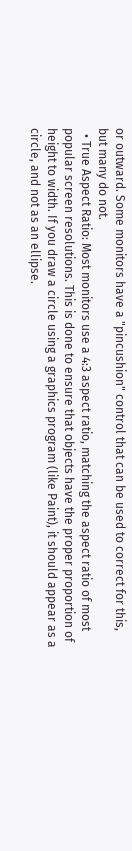or outward. Some monitors have a "pincushion" control that can be used to correct for this, but many do not.
  • True Aspect Ratio: Most monitors use a 4:3 aspect ratio, matching the aspect ratio of most popular screen resolutions. This is done to ensure that objects have the proper proportion of height to width. If you draw a circle using a graphics program (like Paint), it should appear as a circle, and not as an ellipse.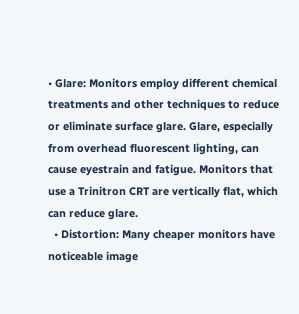• Glare: Monitors employ different chemical treatments and other techniques to reduce or eliminate surface glare. Glare, especially from overhead fluorescent lighting, can cause eyestrain and fatigue. Monitors that use a Trinitron CRT are vertically flat, which can reduce glare.
  • Distortion: Many cheaper monitors have noticeable image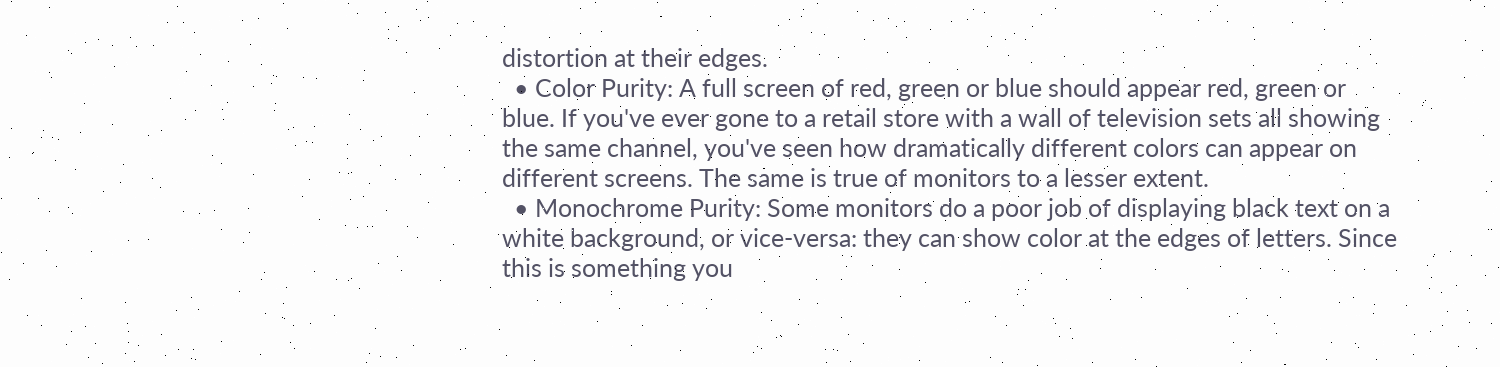distortion at their edges.
  • Color Purity: A full screen of red, green or blue should appear red, green or blue. If you've ever gone to a retail store with a wall of television sets all showing the same channel, you've seen how dramatically different colors can appear on different screens. The same is true of monitors to a lesser extent.
  • Monochrome Purity: Some monitors do a poor job of displaying black text on a white background, or vice-versa: they can show color at the edges of letters. Since this is something you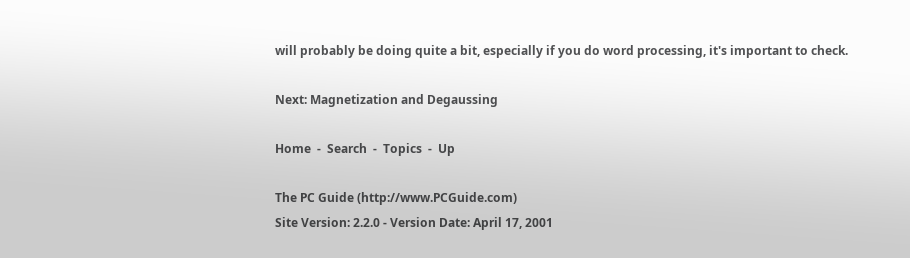will probably be doing quite a bit, especially if you do word processing, it's important to check.

Next: Magnetization and Degaussing

Home  -  Search  -  Topics  -  Up

The PC Guide (http://www.PCGuide.com)
Site Version: 2.2.0 - Version Date: April 17, 2001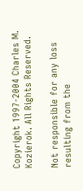Copyright 1997-2004 Charles M. Kozierok. All Rights Reserved.

Not responsible for any loss resulting from the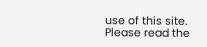use of this site.
Please read the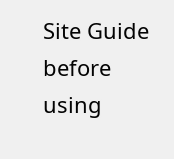Site Guide before using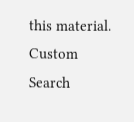this material.
Custom Search